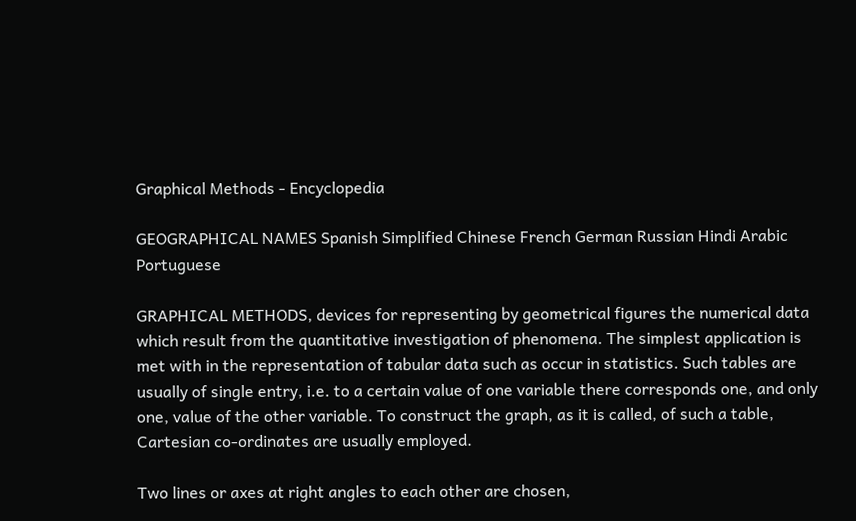Graphical Methods - Encyclopedia

GEOGRAPHICAL NAMES Spanish Simplified Chinese French German Russian Hindi Arabic Portuguese

GRAPHICAL METHODS, devices for representing by geometrical figures the numerical data which result from the quantitative investigation of phenomena. The simplest application is met with in the representation of tabular data such as occur in statistics. Such tables are usually of single entry, i.e. to a certain value of one variable there corresponds one, and only one, value of the other variable. To construct the graph, as it is called, of such a table, Cartesian co-ordinates are usually employed.

Two lines or axes at right angles to each other are chosen,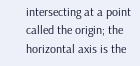intersecting at a point called the origin; the horizontal axis is the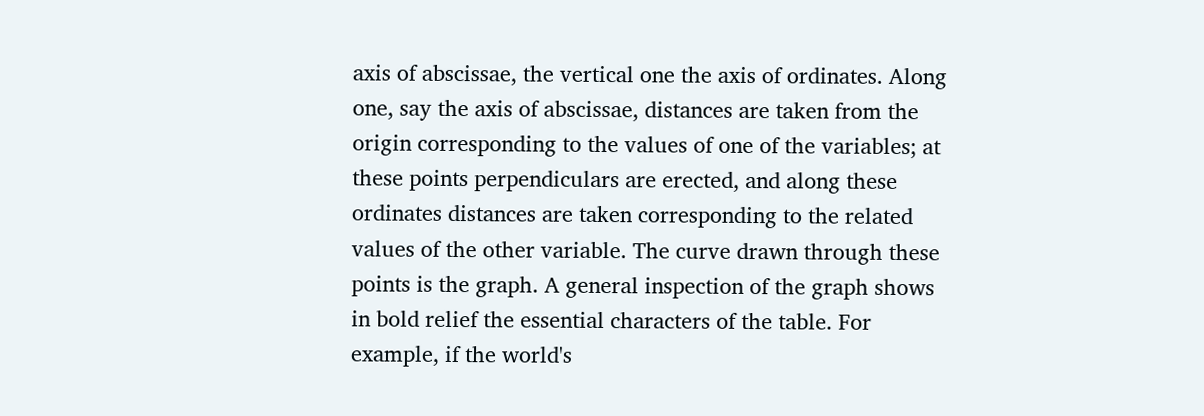axis of abscissae, the vertical one the axis of ordinates. Along one, say the axis of abscissae, distances are taken from the origin corresponding to the values of one of the variables; at these points perpendiculars are erected, and along these ordinates distances are taken corresponding to the related values of the other variable. The curve drawn through these points is the graph. A general inspection of the graph shows in bold relief the essential characters of the table. For example, if the world's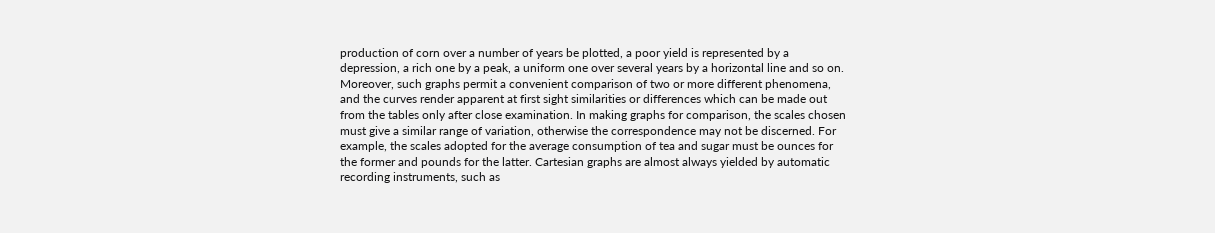production of corn over a number of years be plotted, a poor yield is represented by a depression, a rich one by a peak, a uniform one over several years by a horizontal line and so on. Moreover, such graphs permit a convenient comparison of two or more different phenomena, and the curves render apparent at first sight similarities or differences which can be made out from the tables only after close examination. In making graphs for comparison, the scales chosen must give a similar range of variation, otherwise the correspondence may not be discerned. For example, the scales adopted for the average consumption of tea and sugar must be ounces for the former and pounds for the latter. Cartesian graphs are almost always yielded by automatic recording instruments, such as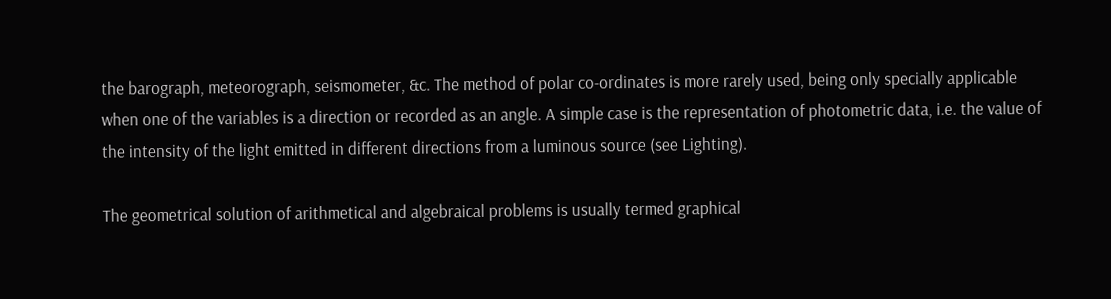the barograph, meteorograph, seismometer, &c. The method of polar co-ordinates is more rarely used, being only specially applicable when one of the variables is a direction or recorded as an angle. A simple case is the representation of photometric data, i.e. the value of the intensity of the light emitted in different directions from a luminous source (see Lighting).

The geometrical solution of arithmetical and algebraical problems is usually termed graphical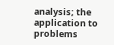analysis; the application to problems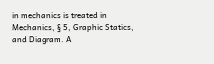in mechanics is treated in Mechanics, § 5, Graphic Statics, and Diagram. A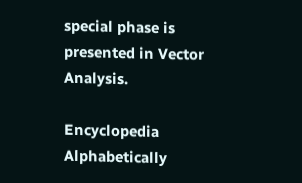special phase is presented in Vector Analysis.

Encyclopedia Alphabetically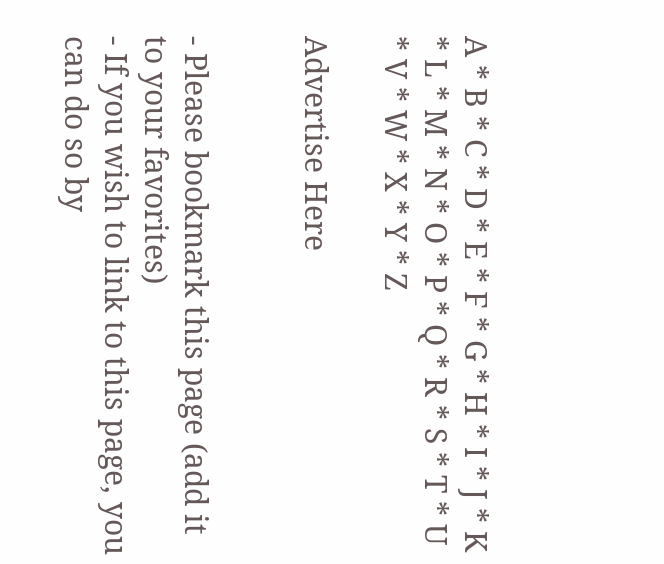A * B * C * D * E * F * G * H * I * J * K * L * M * N * O * P * Q * R * S * T * U * V * W * X * Y * Z

Advertise Here


- Please bookmark this page (add it to your favorites)
- If you wish to link to this page, you can do so by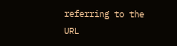referring to the URL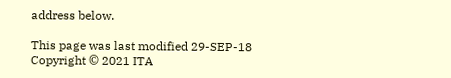address below.

This page was last modified 29-SEP-18
Copyright © 2021 ITA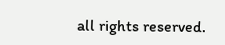all rights reserved.